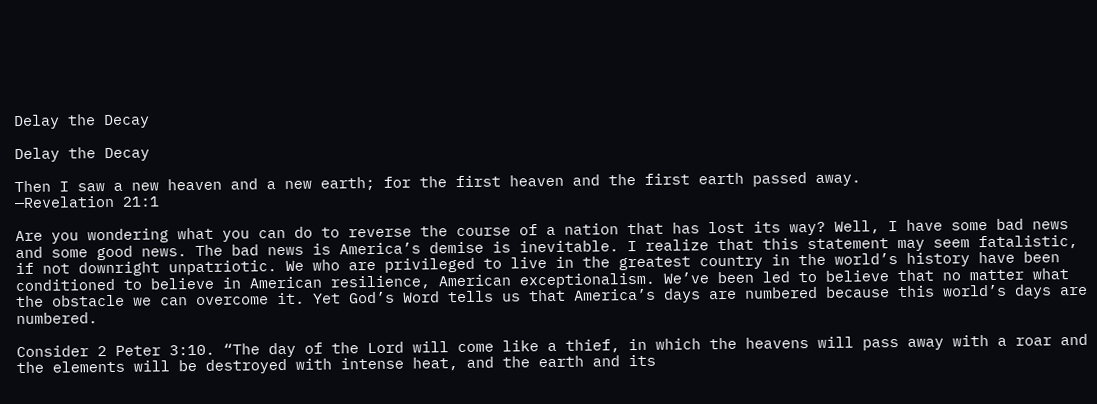Delay the Decay

Delay the Decay

Then I saw a new heaven and a new earth; for the first heaven and the first earth passed away.
—Revelation 21:1

Are you wondering what you can do to reverse the course of a nation that has lost its way? Well, I have some bad news and some good news. The bad news is America’s demise is inevitable. I realize that this statement may seem fatalistic, if not downright unpatriotic. We who are privileged to live in the greatest country in the world’s history have been conditioned to believe in American resilience, American exceptionalism. We’ve been led to believe that no matter what the obstacle we can overcome it. Yet God’s Word tells us that America’s days are numbered because this world’s days are numbered.

Consider 2 Peter 3:10. “The day of the Lord will come like a thief, in which the heavens will pass away with a roar and the elements will be destroyed with intense heat, and the earth and its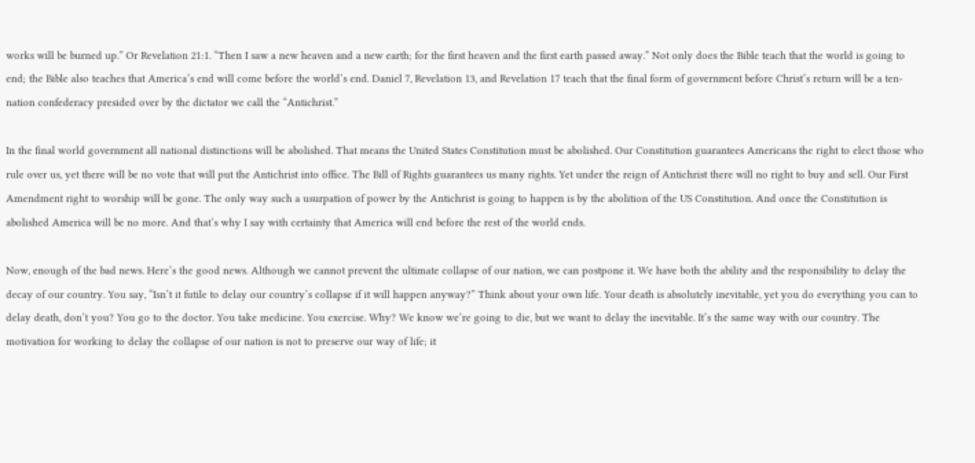works will be burned up.” Or Revelation 21:1. “Then I saw a new heaven and a new earth; for the first heaven and the first earth passed away.” Not only does the Bible teach that the world is going to end; the Bible also teaches that America’s end will come before the world’s end. Daniel 7, Revelation 13, and Revelation 17 teach that the final form of government before Christ’s return will be a ten-nation confederacy presided over by the dictator we call the “Antichrist.”

In the final world government all national distinctions will be abolished. That means the United States Constitution must be abolished. Our Constitution guarantees Americans the right to elect those who rule over us, yet there will be no vote that will put the Antichrist into office. The Bill of Rights guarantees us many rights. Yet under the reign of Antichrist there will no right to buy and sell. Our First Amendment right to worship will be gone. The only way such a usurpation of power by the Antichrist is going to happen is by the abolition of the US Constitution. And once the Constitution is abolished America will be no more. And that’s why I say with certainty that America will end before the rest of the world ends.

Now, enough of the bad news. Here’s the good news. Although we cannot prevent the ultimate collapse of our nation, we can postpone it. We have both the ability and the responsibility to delay the decay of our country. You say, “Isn’t it futile to delay our country’s collapse if it will happen anyway?” Think about your own life. Your death is absolutely inevitable, yet you do everything you can to delay death, don’t you? You go to the doctor. You take medicine. You exercise. Why? We know we’re going to die, but we want to delay the inevitable. It’s the same way with our country. The motivation for working to delay the collapse of our nation is not to preserve our way of life; it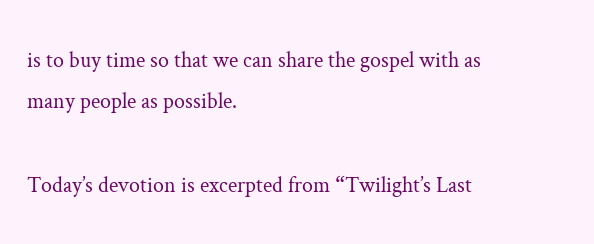is to buy time so that we can share the gospel with as many people as possible.

Today’s devotion is excerpted from “Twilight’s Last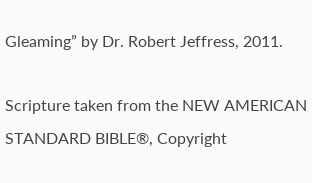Gleaming” by Dr. Robert Jeffress, 2011.

Scripture taken from the NEW AMERICAN STANDARD BIBLE®, Copyright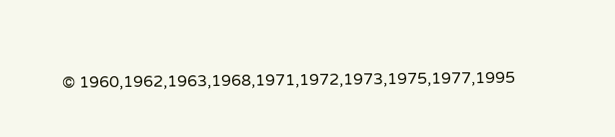© 1960,1962,1963,1968,1971,1972,1973,1975,1977,1995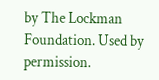by The Lockman Foundation. Used by permission.